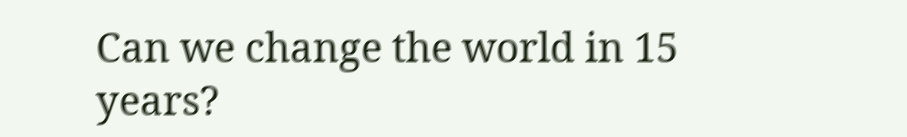Can we change the world in 15 years?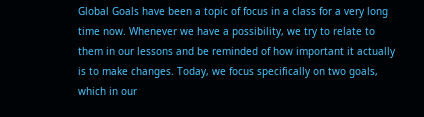Global Goals have been a topic of focus in a class for a very long time now. Whenever we have a possibility, we try to relate to them in our lessons and be reminded of how important it actually is to make changes. Today, we focus specifically on two goals, which in our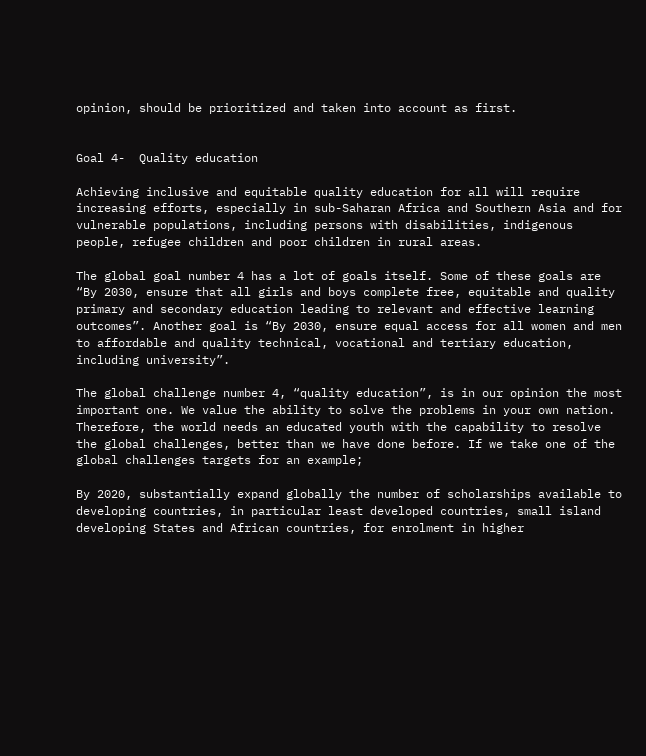opinion, should be prioritized and taken into account as first.


Goal 4-  Quality education

Achieving inclusive and equitable quality education for all will require increasing efforts, especially in sub-Saharan Africa and Southern Asia and for vulnerable populations, including persons with disabilities, indigenous people, refugee children and poor children in rural areas.

The global goal number 4 has a lot of goals itself. Some of these goals are “By 2030, ensure that all girls and boys complete free, equitable and quality primary and secondary education leading to relevant and effective learning outcomes”. Another goal is “By 2030, ensure equal access for all women and men to affordable and quality technical, vocational and tertiary education, including university”.

The global challenge number 4, “quality education”, is in our opinion the most important one. We value the ability to solve the problems in your own nation. Therefore, the world needs an educated youth with the capability to resolve the global challenges, better than we have done before. If we take one of the global challenges targets for an example;

By 2020, substantially expand globally the number of scholarships available to developing countries, in particular least developed countries, small island developing States and African countries, for enrolment in higher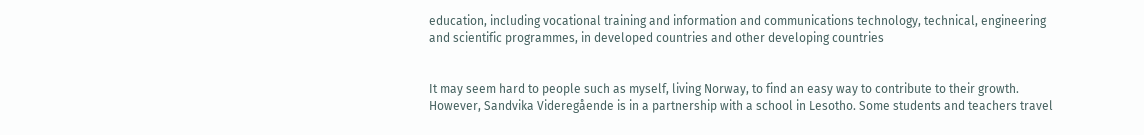education, including vocational training and information and communications technology, technical, engineering and scientific programmes, in developed countries and other developing countries


It may seem hard to people such as myself, living Norway, to find an easy way to contribute to their growth. However, Sandvika Videregående is in a partnership with a school in Lesotho. Some students and teachers travel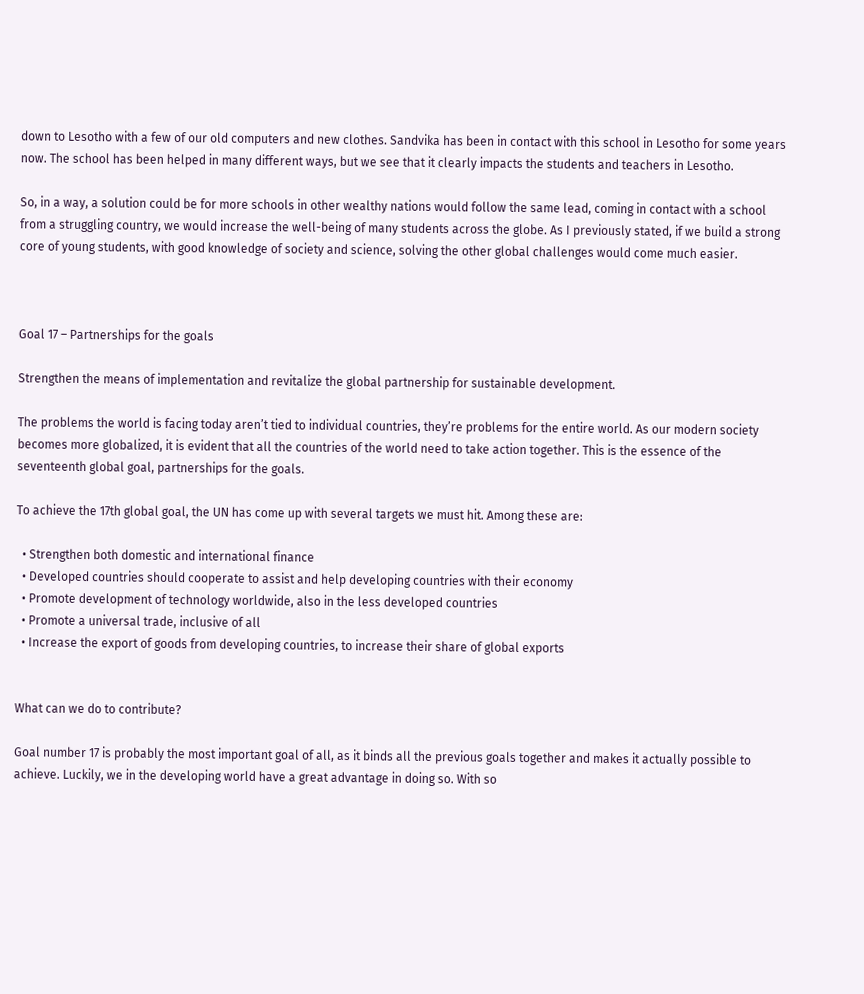down to Lesotho with a few of our old computers and new clothes. Sandvika has been in contact with this school in Lesotho for some years now. The school has been helped in many different ways, but we see that it clearly impacts the students and teachers in Lesotho.

So, in a way, a solution could be for more schools in other wealthy nations would follow the same lead, coming in contact with a school from a struggling country, we would increase the well-being of many students across the globe. As I previously stated, if we build a strong core of young students, with good knowledge of society and science, solving the other global challenges would come much easier.



Goal 17 – Partnerships for the goals

Strengthen the means of implementation and revitalize the global partnership for sustainable development.

The problems the world is facing today aren’t tied to individual countries, they’re problems for the entire world. As our modern society becomes more globalized, it is evident that all the countries of the world need to take action together. This is the essence of the seventeenth global goal, partnerships for the goals.

To achieve the 17th global goal, the UN has come up with several targets we must hit. Among these are:

  • Strengthen both domestic and international finance
  • Developed countries should cooperate to assist and help developing countries with their economy
  • Promote development of technology worldwide, also in the less developed countries
  • Promote a universal trade, inclusive of all
  • Increase the export of goods from developing countries, to increase their share of global exports


What can we do to contribute?

Goal number 17 is probably the most important goal of all, as it binds all the previous goals together and makes it actually possible to achieve. Luckily, we in the developing world have a great advantage in doing so. With so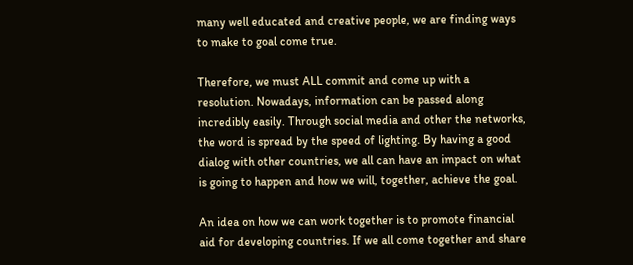many well educated and creative people, we are finding ways to make to goal come true.

Therefore, we must ALL commit and come up with a resolution. Nowadays, information can be passed along incredibly easily. Through social media and other the networks, the word is spread by the speed of lighting. By having a good dialog with other countries, we all can have an impact on what is going to happen and how we will, together, achieve the goal.

An idea on how we can work together is to promote financial aid for developing countries. If we all come together and share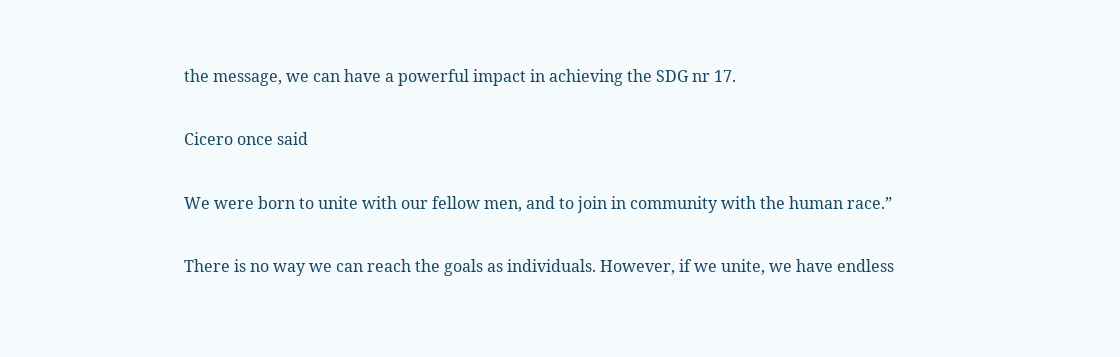the message, we can have a powerful impact in achieving the SDG nr 17.

Cicero once said

We were born to unite with our fellow men, and to join in community with the human race.”

There is no way we can reach the goals as individuals. However, if we unite, we have endless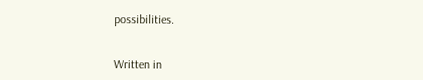possibilities.


Written in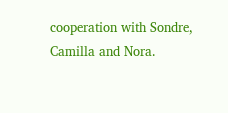cooperation with Sondre, Camilla and Nora.